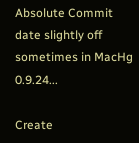Absolute Commit date slightly off sometimes in MacHg 0.9.24...

Create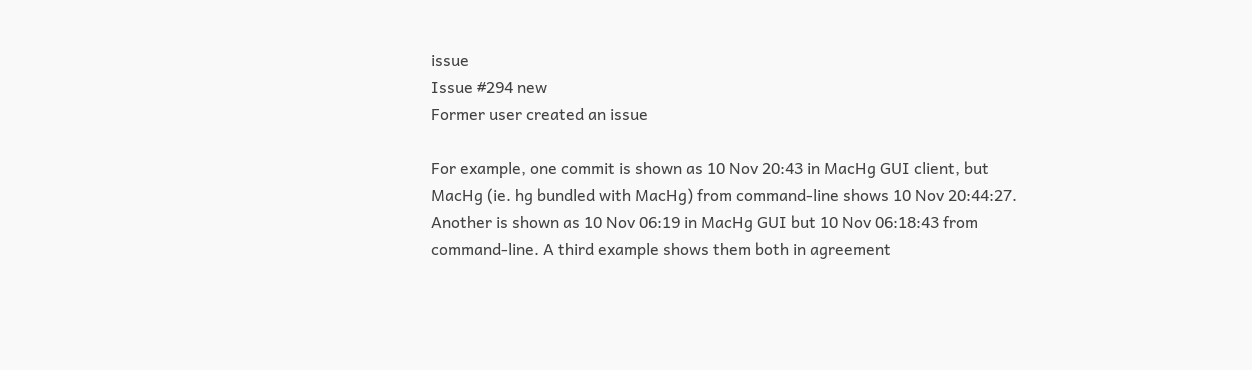issue
Issue #294 new
Former user created an issue

For example, one commit is shown as 10 Nov 20:43 in MacHg GUI client, but MacHg (ie. hg bundled with MacHg) from command-line shows 10 Nov 20:44:27. Another is shown as 10 Nov 06:19 in MacHg GUI but 10 Nov 06:18:43 from command-line. A third example shows them both in agreement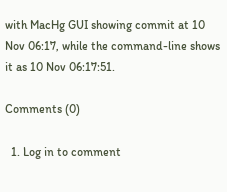with MacHg GUI showing commit at 10 Nov 06:17, while the command-line shows it as 10 Nov 06:17:51.

Comments (0)

  1. Log in to comment